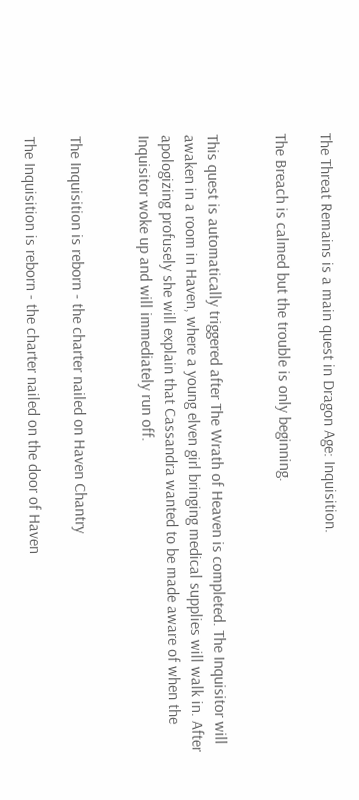The Threat Remains is a main quest in Dragon Age: Inquisition.

The Breach is calmed but the trouble is only beginning.


This quest is automatically triggered after The Wrath of Heaven is completed. The Inquisitor will awaken in a room in Haven, where a young elven girl bringing medical supplies will walk in. After apologizing profusely she will explain that Cassandra wanted to be made aware of when the Inquisitor woke up and will immediately run off.


The Inquisition is reborn - the charter nailed on Haven Chantry

The Inquisition is reborn - the charter nailed on the door of Haven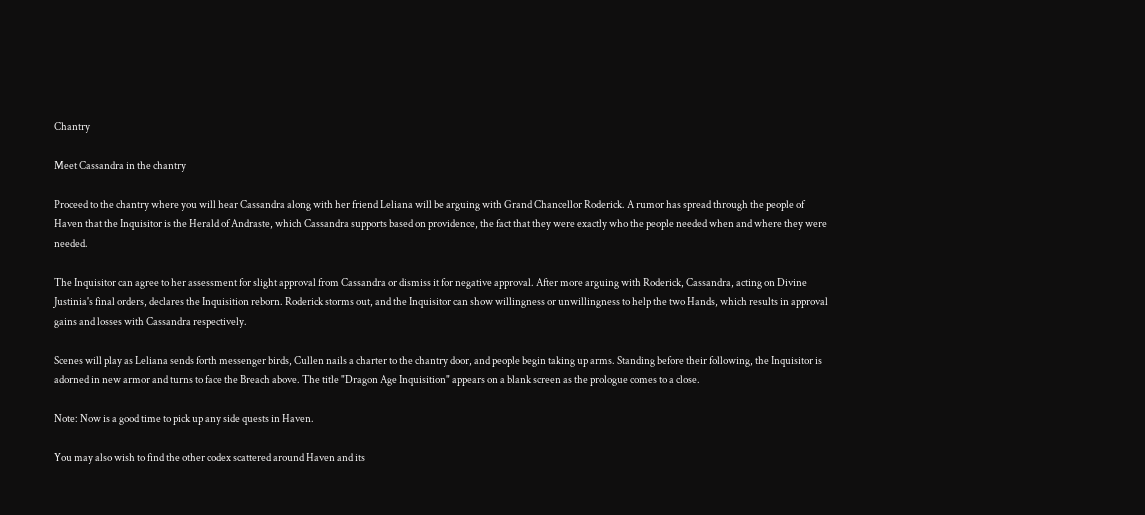Chantry

Meet Cassandra in the chantry

Proceed to the chantry where you will hear Cassandra along with her friend Leliana will be arguing with Grand Chancellor Roderick. A rumor has spread through the people of Haven that the Inquisitor is the Herald of Andraste, which Cassandra supports based on providence, the fact that they were exactly who the people needed when and where they were needed.

The Inquisitor can agree to her assessment for slight approval from Cassandra or dismiss it for negative approval. After more arguing with Roderick, Cassandra, acting on Divine Justinia's final orders, declares the Inquisition reborn. Roderick storms out, and the Inquisitor can show willingness or unwillingness to help the two Hands, which results in approval gains and losses with Cassandra respectively.

Scenes will play as Leliana sends forth messenger birds, Cullen nails a charter to the chantry door, and people begin taking up arms. Standing before their following, the Inquisitor is adorned in new armor and turns to face the Breach above. The title "Dragon Age Inquisition" appears on a blank screen as the prologue comes to a close.

Note: Now is a good time to pick up any side quests in Haven.

You may also wish to find the other codex scattered around Haven and its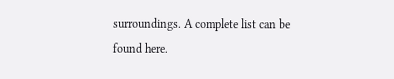surroundings. A complete list can be found here.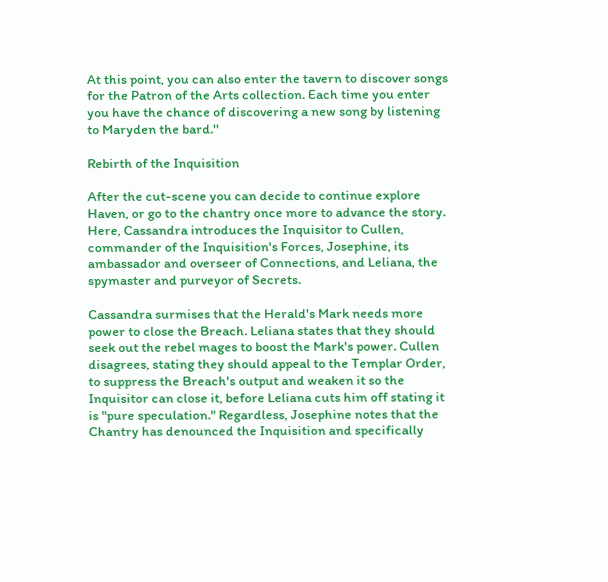At this point, you can also enter the tavern to discover songs for the Patron of the Arts collection. Each time you enter you have the chance of discovering a new song by listening to Maryden the bard.''

Rebirth of the Inquisition

After the cut-scene you can decide to continue explore Haven, or go to the chantry once more to advance the story. Here, Cassandra introduces the Inquisitor to Cullen, commander of the Inquisition's Forces, Josephine, its ambassador and overseer of Connections, and Leliana, the spymaster and purveyor of Secrets.

Cassandra surmises that the Herald's Mark needs more power to close the Breach. Leliana states that they should seek out the rebel mages to boost the Mark's power. Cullen disagrees, stating they should appeal to the Templar Order, to suppress the Breach's output and weaken it so the Inquisitor can close it, before Leliana cuts him off stating it is "pure speculation." Regardless, Josephine notes that the Chantry has denounced the Inquisition and specifically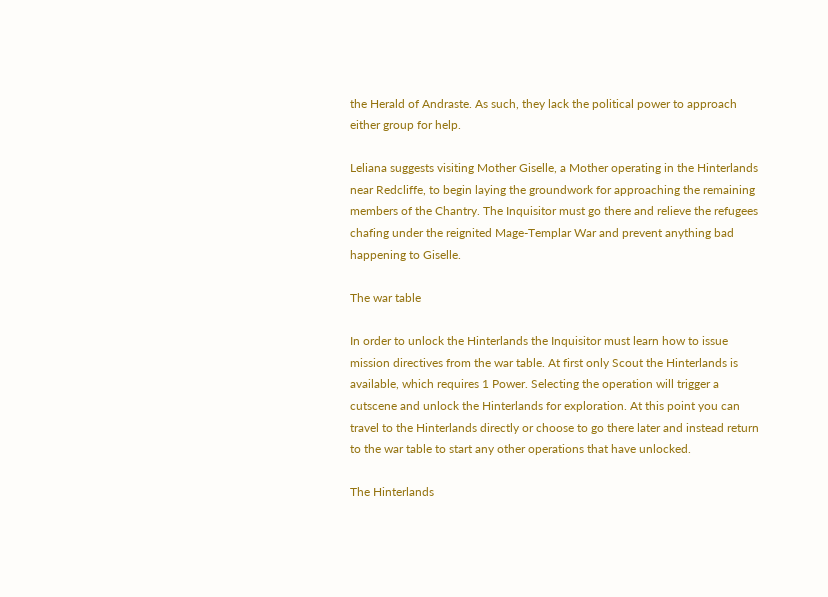the Herald of Andraste. As such, they lack the political power to approach either group for help.

Leliana suggests visiting Mother Giselle, a Mother operating in the Hinterlands near Redcliffe, to begin laying the groundwork for approaching the remaining members of the Chantry. The Inquisitor must go there and relieve the refugees chafing under the reignited Mage-Templar War and prevent anything bad happening to Giselle.

The war table

In order to unlock the Hinterlands the Inquisitor must learn how to issue mission directives from the war table. At first only Scout the Hinterlands is available, which requires 1 Power. Selecting the operation will trigger a cutscene and unlock the Hinterlands for exploration. At this point you can travel to the Hinterlands directly or choose to go there later and instead return to the war table to start any other operations that have unlocked.

The Hinterlands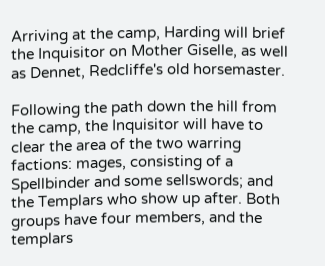Arriving at the camp, Harding will brief the Inquisitor on Mother Giselle, as well as Dennet, Redcliffe's old horsemaster.

Following the path down the hill from the camp, the Inquisitor will have to clear the area of the two warring factions: mages, consisting of a Spellbinder and some sellswords; and the Templars who show up after. Both groups have four members, and the templars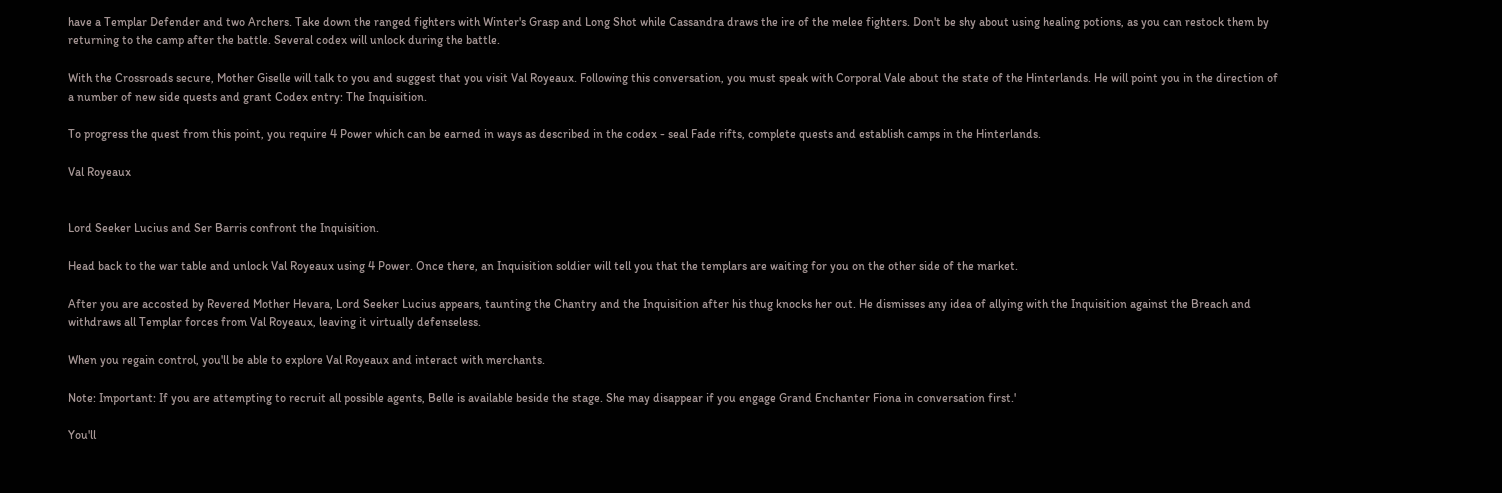have a Templar Defender and two Archers. Take down the ranged fighters with Winter's Grasp and Long Shot while Cassandra draws the ire of the melee fighters. Don't be shy about using healing potions, as you can restock them by returning to the camp after the battle. Several codex will unlock during the battle.

With the Crossroads secure, Mother Giselle will talk to you and suggest that you visit Val Royeaux. Following this conversation, you must speak with Corporal Vale about the state of the Hinterlands. He will point you in the direction of a number of new side quests and grant Codex entry: The Inquisition.

To progress the quest from this point, you require 4 Power which can be earned in ways as described in the codex - seal Fade rifts, complete quests and establish camps in the Hinterlands.

Val Royeaux


Lord Seeker Lucius and Ser Barris confront the Inquisition.

Head back to the war table and unlock Val Royeaux using 4 Power. Once there, an Inquisition soldier will tell you that the templars are waiting for you on the other side of the market.

After you are accosted by Revered Mother Hevara, Lord Seeker Lucius appears, taunting the Chantry and the Inquisition after his thug knocks her out. He dismisses any idea of allying with the Inquisition against the Breach and withdraws all Templar forces from Val Royeaux, leaving it virtually defenseless.

When you regain control, you'll be able to explore Val Royeaux and interact with merchants.

Note: Important: If you are attempting to recruit all possible agents, Belle is available beside the stage. She may disappear if you engage Grand Enchanter Fiona in conversation first.'

You'll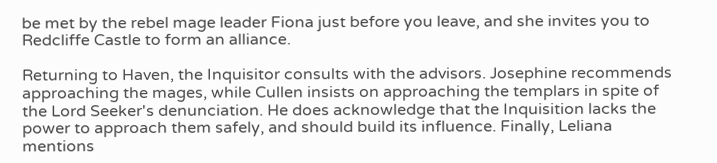be met by the rebel mage leader Fiona just before you leave, and she invites you to Redcliffe Castle to form an alliance.

Returning to Haven, the Inquisitor consults with the advisors. Josephine recommends approaching the mages, while Cullen insists on approaching the templars in spite of the Lord Seeker's denunciation. He does acknowledge that the Inquisition lacks the power to approach them safely, and should build its influence. Finally, Leliana mentions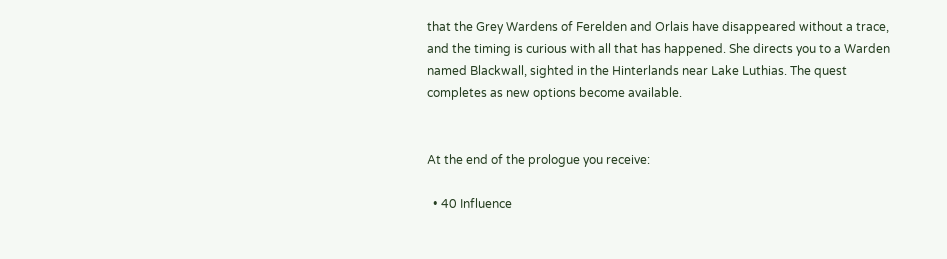that the Grey Wardens of Ferelden and Orlais have disappeared without a trace, and the timing is curious with all that has happened. She directs you to a Warden named Blackwall, sighted in the Hinterlands near Lake Luthias. The quest completes as new options become available.


At the end of the prologue you receive:

  • 40 Influence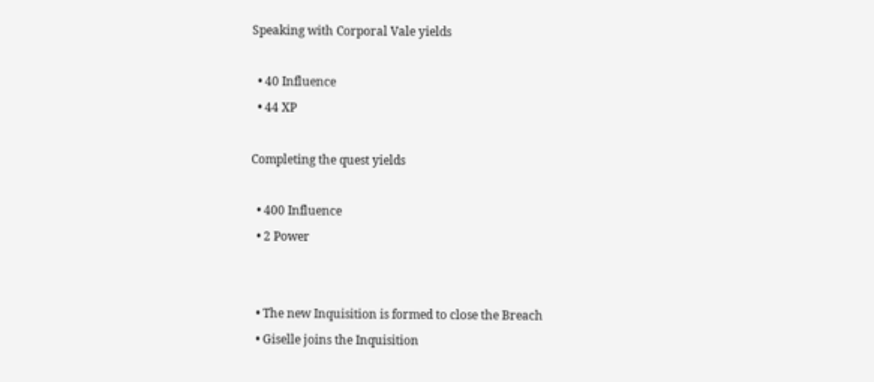Speaking with Corporal Vale yields

  • 40 Influence
  • 44 XP

Completing the quest yields

  • 400 Influence
  • 2 Power


  • The new Inquisition is formed to close the Breach
  • Giselle joins the Inquisition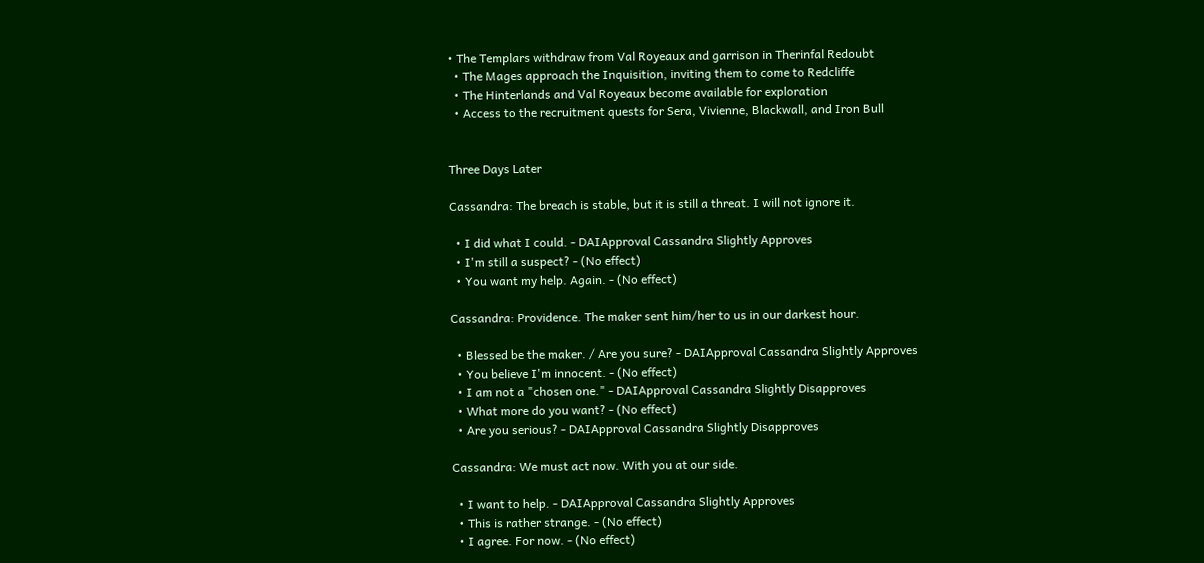• The Templars withdraw from Val Royeaux and garrison in Therinfal Redoubt
  • The Mages approach the Inquisition, inviting them to come to Redcliffe
  • The Hinterlands and Val Royeaux become available for exploration
  • Access to the recruitment quests for Sera, Vivienne, Blackwall, and Iron Bull


Three Days Later

Cassandra: The breach is stable, but it is still a threat. I will not ignore it.

  • I did what I could. - DAIApproval Cassandra Slightly Approves
  • I'm still a suspect? - (No effect)
  • You want my help. Again. - (No effect)

Cassandra: Providence. The maker sent him/her to us in our darkest hour.

  • Blessed be the maker. / Are you sure? - DAIApproval Cassandra Slightly Approves
  • You believe I'm innocent. - (No effect)
  • I am not a "chosen one." - DAIApproval Cassandra Slightly Disapproves
  • What more do you want? - (No effect)
  • Are you serious? - DAIApproval Cassandra Slightly Disapproves

Cassandra: We must act now. With you at our side.

  • I want to help. - DAIApproval Cassandra Slightly Approves
  • This is rather strange. - (No effect)
  • I agree. For now. - (No effect)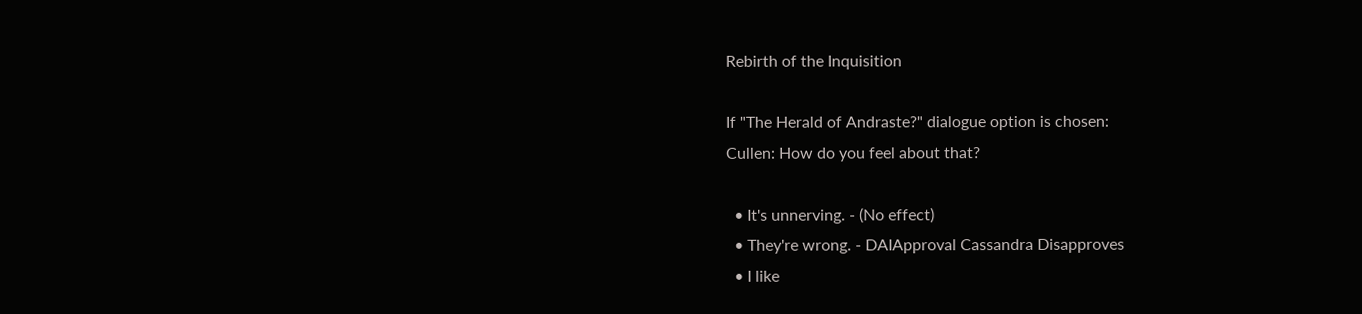Rebirth of the Inquisition

If "The Herald of Andraste?" dialogue option is chosen:
Cullen: How do you feel about that?

  • It's unnerving. - (No effect)
  • They're wrong. - DAIApproval Cassandra Disapproves
  • I like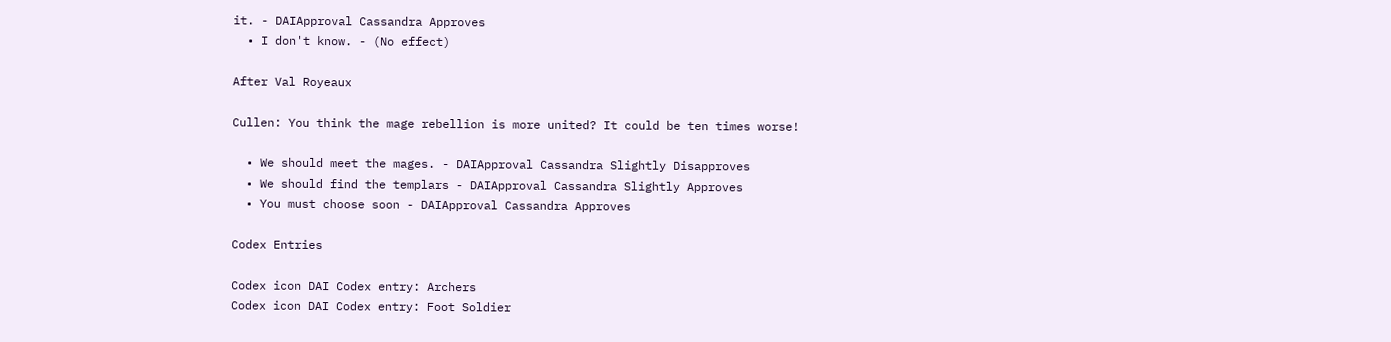it. - DAIApproval Cassandra Approves
  • I don't know. - (No effect)

After Val Royeaux

Cullen: You think the mage rebellion is more united? It could be ten times worse!

  • We should meet the mages. - DAIApproval Cassandra Slightly Disapproves
  • We should find the templars - DAIApproval Cassandra Slightly Approves
  • You must choose soon - DAIApproval Cassandra Approves

Codex Entries

Codex icon DAI Codex entry: Archers
Codex icon DAI Codex entry: Foot Soldier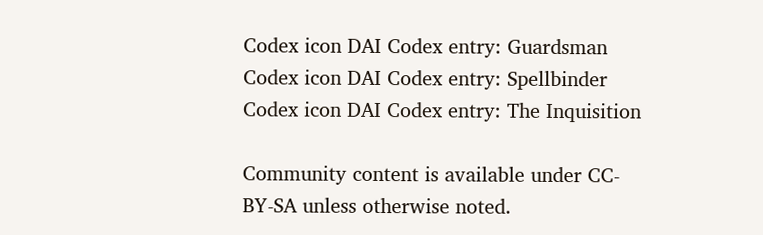Codex icon DAI Codex entry: Guardsman
Codex icon DAI Codex entry: Spellbinder
Codex icon DAI Codex entry: The Inquisition

Community content is available under CC-BY-SA unless otherwise noted.